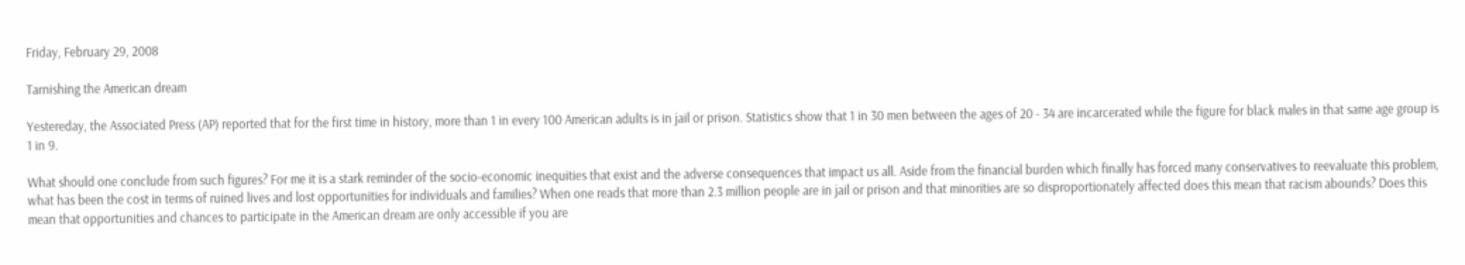Friday, February 29, 2008

Tarnishing the American dream

Yestereday, the Associated Press (AP) reported that for the first time in history, more than 1 in every 100 American adults is in jail or prison. Statistics show that 1 in 30 men between the ages of 20 - 34 are incarcerated while the figure for black males in that same age group is 1 in 9.

What should one conclude from such figures? For me it is a stark reminder of the socio-economic inequities that exist and the adverse consequences that impact us all. Aside from the financial burden which finally has forced many conservatives to reevaluate this problem, what has been the cost in terms of ruined lives and lost opportunities for individuals and families? When one reads that more than 2.3 million people are in jail or prison and that minorities are so disproportionately affected does this mean that racism abounds? Does this mean that opportunities and chances to participate in the American dream are only accessible if you are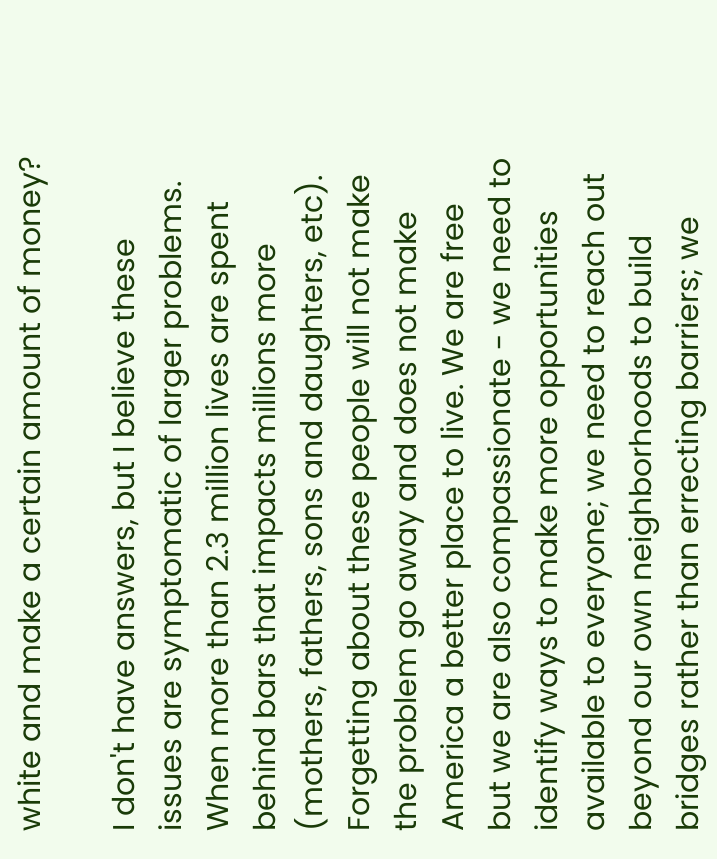white and make a certain amount of money?

I don't have answers, but I believe these issues are symptomatic of larger problems. When more than 2.3 million lives are spent behind bars that impacts millions more (mothers, fathers, sons and daughters, etc). Forgetting about these people will not make the problem go away and does not make America a better place to live. We are free but we are also compassionate - we need to identify ways to make more opportunities available to everyone; we need to reach out beyond our own neighborhoods to build bridges rather than errecting barriers; we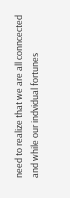need to realize that we are all conncected and while our indvidual fortunes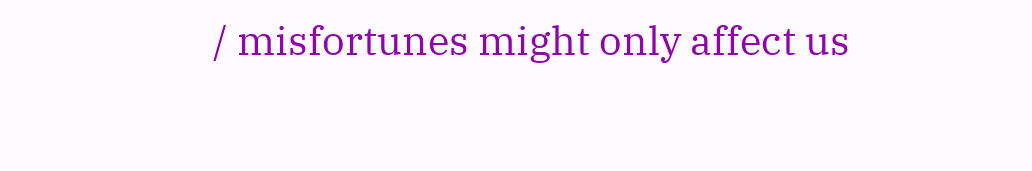/ misfortunes might only affect us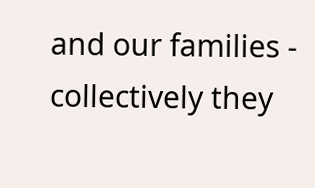and our families - collectively they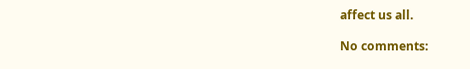affect us all.

No comments: